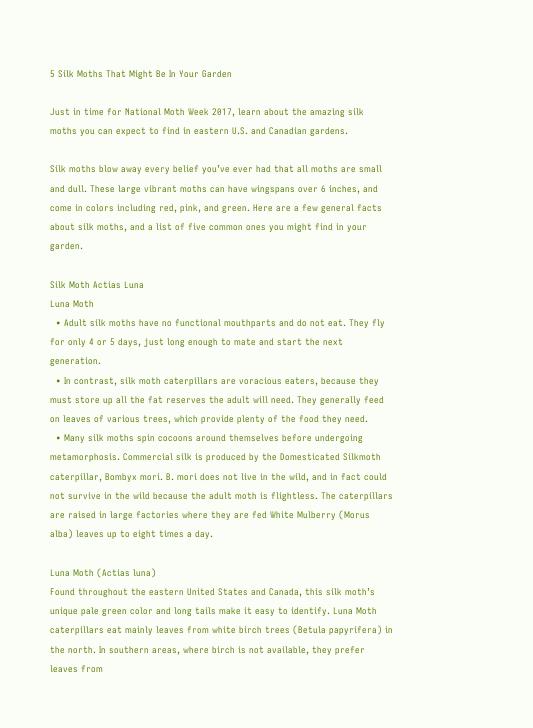5 Silk Moths That Might Be In Your Garden

Just in time for National Moth Week 2017, learn about the amazing silk moths you can expect to find in eastern U.S. and Canadian gardens.

Silk moths blow away every belief you’ve ever had that all moths are small and dull. These large vibrant moths can have wingspans over 6 inches, and come in colors including red, pink, and green. Here are a few general facts about silk moths, and a list of five common ones you might find in your garden.

Silk Moth Actias Luna
Luna Moth
  • Adult silk moths have no functional mouthparts and do not eat. They fly for only 4 or 5 days, just long enough to mate and start the next generation.
  • In contrast, silk moth caterpillars are voracious eaters, because they must store up all the fat reserves the adult will need. They generally feed on leaves of various trees, which provide plenty of the food they need.
  • Many silk moths spin cocoons around themselves before undergoing metamorphosis. Commercial silk is produced by the Domesticated Silkmoth caterpillar, Bombyx mori. B. mori does not live in the wild, and in fact could not survive in the wild because the adult moth is flightless. The caterpillars are raised in large factories where they are fed White Mulberry (Morus alba) leaves up to eight times a day.

Luna Moth (Actias luna)
Found throughout the eastern United States and Canada, this silk moth’s unique pale green color and long tails make it easy to identify. Luna Moth caterpillars eat mainly leaves from white birch trees (Betula papyrifera) in the north. In southern areas, where birch is not available, they prefer leaves from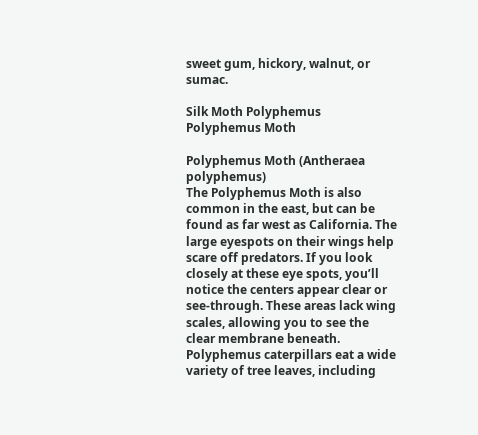sweet gum, hickory, walnut, or sumac.

Silk Moth Polyphemus
Polyphemus Moth

Polyphemus Moth (Antheraea polyphemus)
The Polyphemus Moth is also common in the east, but can be found as far west as California. The large eyespots on their wings help scare off predators. If you look closely at these eye spots, you’ll notice the centers appear clear or see-through. These areas lack wing scales, allowing you to see the clear membrane beneath. Polyphemus caterpillars eat a wide variety of tree leaves, including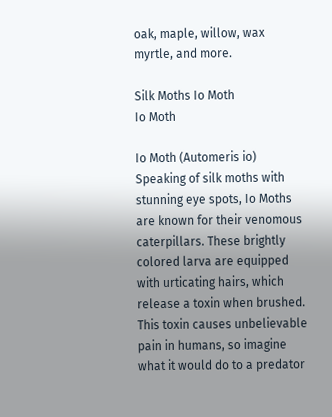oak, maple, willow, wax myrtle, and more.

Silk Moths Io Moth
Io Moth

Io Moth (Automeris io)
Speaking of silk moths with stunning eye spots, Io Moths are known for their venomous caterpillars. These brightly colored larva are equipped with urticating hairs, which release a toxin when brushed. This toxin causes unbelievable pain in humans, so imagine what it would do to a predator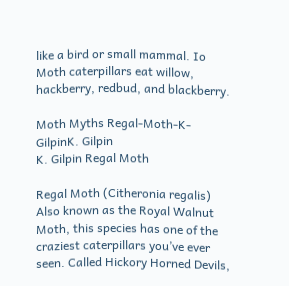like a bird or small mammal. Io Moth caterpillars eat willow, hackberry, redbud, and blackberry.

Moth Myths Regal-Moth-K-GilpinK. Gilpin
K. Gilpin Regal Moth

Regal Moth (Citheronia regalis)
Also known as the Royal Walnut Moth, this species has one of the craziest caterpillars you’ve ever seen. Called Hickory Horned Devils,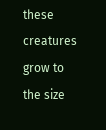these creatures grow to the size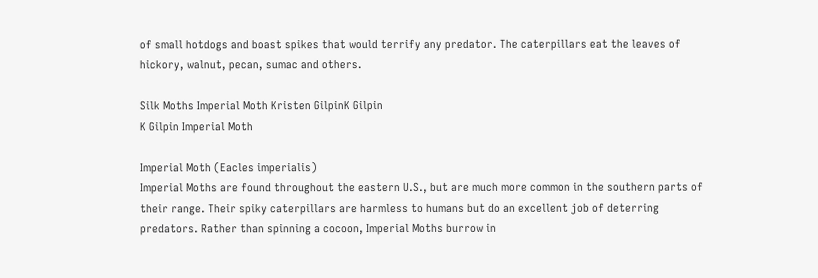of small hotdogs and boast spikes that would terrify any predator. The caterpillars eat the leaves of hickory, walnut, pecan, sumac and others.

Silk Moths Imperial Moth Kristen GilpinK Gilpin
K Gilpin Imperial Moth

Imperial Moth (Eacles imperialis)
Imperial Moths are found throughout the eastern U.S., but are much more common in the southern parts of their range. Their spiky caterpillars are harmless to humans but do an excellent job of deterring predators. Rather than spinning a cocoon, Imperial Moths burrow in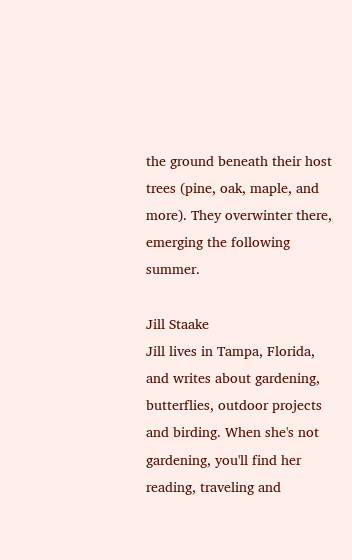the ground beneath their host trees (pine, oak, maple, and more). They overwinter there, emerging the following summer.

Jill Staake
Jill lives in Tampa, Florida, and writes about gardening, butterflies, outdoor projects and birding. When she's not gardening, you'll find her reading, traveling and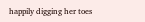happily digging her toes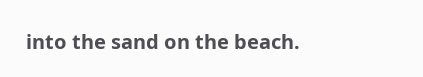into the sand on the beach.